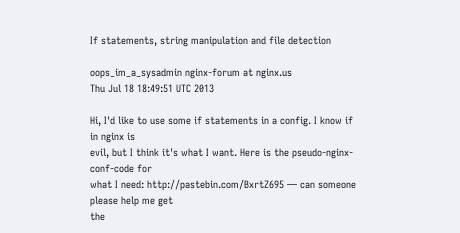If statements, string manipulation and file detection

oops_im_a_sysadmin nginx-forum at nginx.us
Thu Jul 18 18:49:51 UTC 2013

Hi, I'd like to use some if statements in a config. I know if in nginx is
evil, but I think it's what I want. Here is the pseudo-nginx-conf-code for
what I need: http://pastebin.com/BxrtZ695 — can someone please help me get
the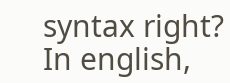syntax right? In english,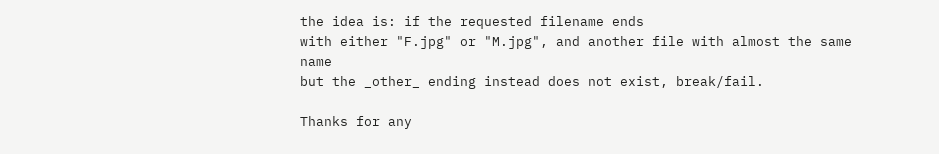the idea is: if the requested filename ends
with either "F.jpg" or "M.jpg", and another file with almost the same name
but the _other_ ending instead does not exist, break/fail.

Thanks for any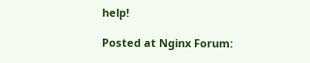help!

Posted at Nginx Forum: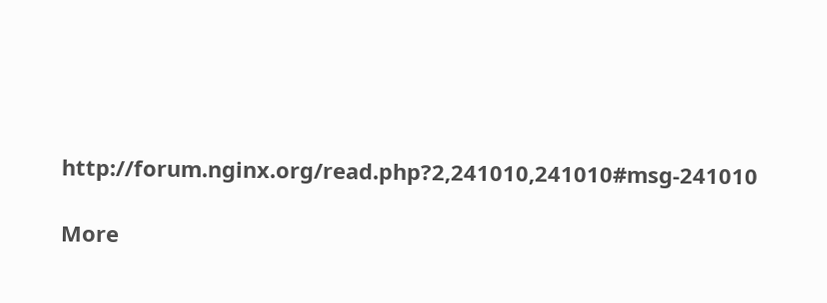http://forum.nginx.org/read.php?2,241010,241010#msg-241010

More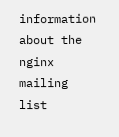information about the nginx mailing list